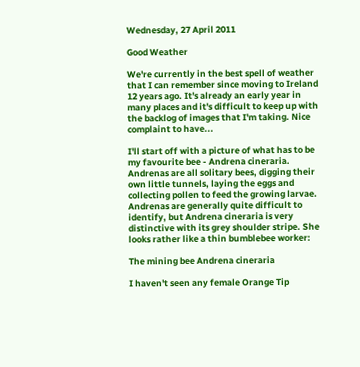Wednesday, 27 April 2011

Good Weather

We're currently in the best spell of weather that I can remember since moving to Ireland 12 years ago. It's already an early year in many places and it's difficult to keep up with the backlog of images that I'm taking. Nice complaint to have...

I'll start off with a picture of what has to be my favourite bee - Andrena cineraria. Andrenas are all solitary bees, digging their own little tunnels, laying the eggs and collecting pollen to feed the growing larvae. Andrenas are generally quite difficult to identify, but Andrena cineraria is very distinctive with its grey shoulder stripe. She looks rather like a thin bumblebee worker:

The mining bee Andrena cineraria

I haven't seen any female Orange Tip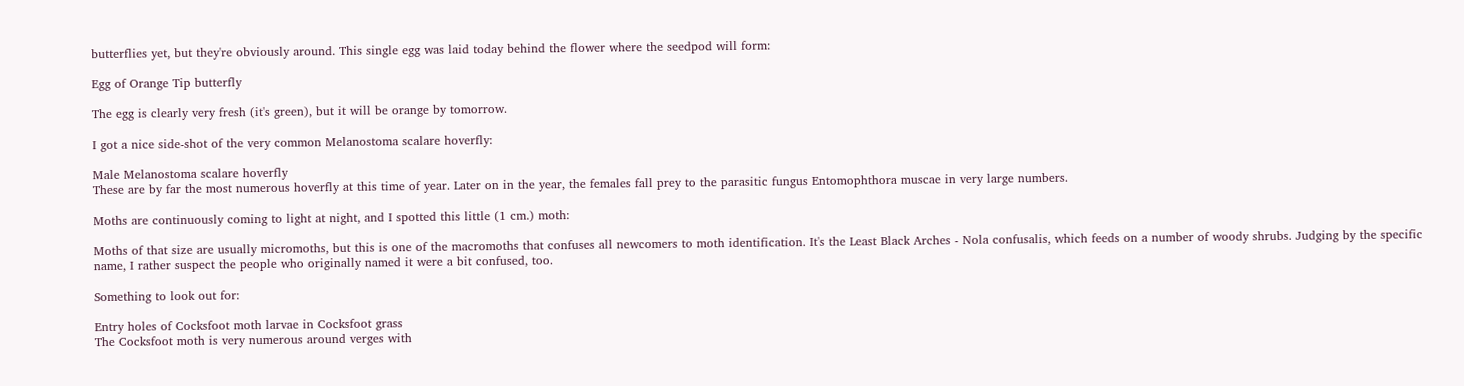butterflies yet, but they're obviously around. This single egg was laid today behind the flower where the seedpod will form:

Egg of Orange Tip butterfly

The egg is clearly very fresh (it's green), but it will be orange by tomorrow.

I got a nice side-shot of the very common Melanostoma scalare hoverfly:

Male Melanostoma scalare hoverfly
These are by far the most numerous hoverfly at this time of year. Later on in the year, the females fall prey to the parasitic fungus Entomophthora muscae in very large numbers.

Moths are continuously coming to light at night, and I spotted this little (1 cm.) moth:

Moths of that size are usually micromoths, but this is one of the macromoths that confuses all newcomers to moth identification. It's the Least Black Arches - Nola confusalis, which feeds on a number of woody shrubs. Judging by the specific name, I rather suspect the people who originally named it were a bit confused, too.

Something to look out for:

Entry holes of Cocksfoot moth larvae in Cocksfoot grass
The Cocksfoot moth is very numerous around verges with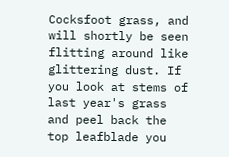Cocksfoot grass, and will shortly be seen flitting around like glittering dust. If you look at stems of last year's grass and peel back the top leafblade you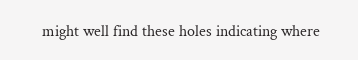might well find these holes indicating where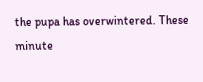the pupa has overwintered. These minute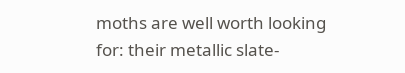moths are well worth looking for: their metallic slate-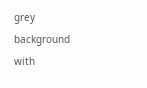grey background with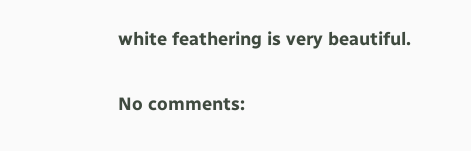white feathering is very beautiful.

No comments: